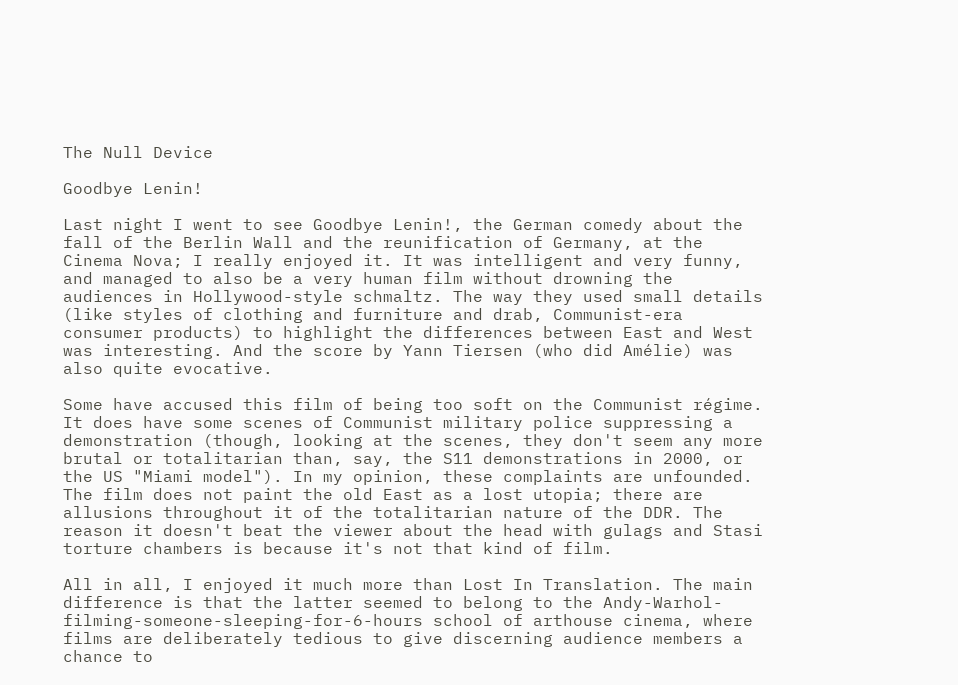The Null Device

Goodbye Lenin!

Last night I went to see Goodbye Lenin!, the German comedy about the fall of the Berlin Wall and the reunification of Germany, at the Cinema Nova; I really enjoyed it. It was intelligent and very funny, and managed to also be a very human film without drowning the audiences in Hollywood-style schmaltz. The way they used small details (like styles of clothing and furniture and drab, Communist-era consumer products) to highlight the differences between East and West was interesting. And the score by Yann Tiersen (who did Amélie) was also quite evocative.

Some have accused this film of being too soft on the Communist régime. It does have some scenes of Communist military police suppressing a demonstration (though, looking at the scenes, they don't seem any more brutal or totalitarian than, say, the S11 demonstrations in 2000, or the US "Miami model"). In my opinion, these complaints are unfounded. The film does not paint the old East as a lost utopia; there are allusions throughout it of the totalitarian nature of the DDR. The reason it doesn't beat the viewer about the head with gulags and Stasi torture chambers is because it's not that kind of film.

All in all, I enjoyed it much more than Lost In Translation. The main difference is that the latter seemed to belong to the Andy-Warhol-filming-someone-sleeping-for-6-hours school of arthouse cinema, where films are deliberately tedious to give discerning audience members a chance to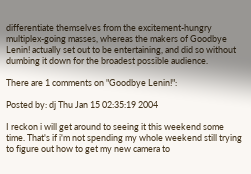differentiate themselves from the excitement-hungry multiplex-going masses, whereas the makers of Goodbye Lenin! actually set out to be entertaining, and did so without dumbing it down for the broadest possible audience.

There are 1 comments on "Goodbye Lenin!":

Posted by: dj Thu Jan 15 02:35:19 2004

I reckon i will get around to seeing it this weekend some time. That's if i'm not spending my whole weekend still trying to figure out how to get my new camera to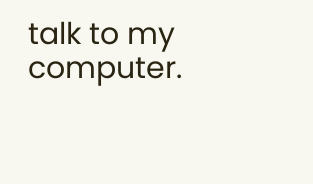talk to my computer.